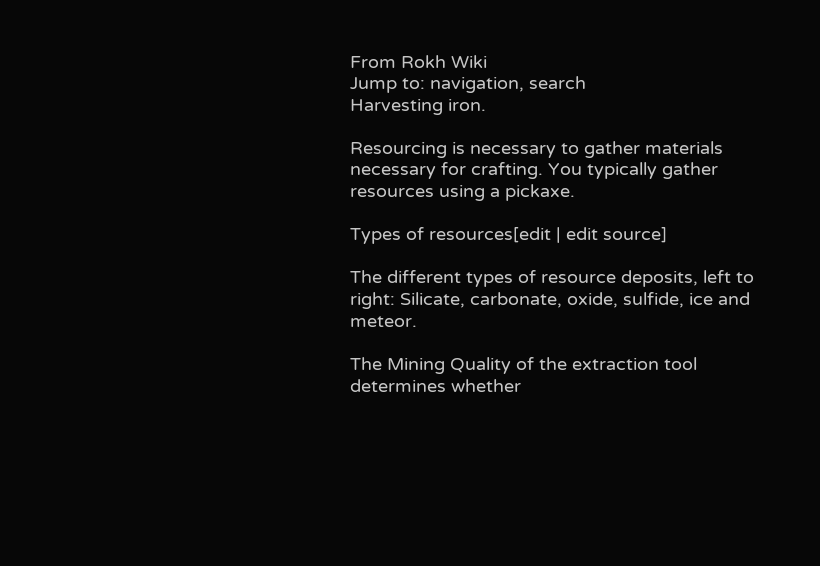From Rokh Wiki
Jump to: navigation, search
Harvesting iron.

Resourcing is necessary to gather materials necessary for crafting. You typically gather resources using a pickaxe.

Types of resources[edit | edit source]

The different types of resource deposits, left to right: Silicate, carbonate, oxide, sulfide, ice and meteor.

The Mining Quality of the extraction tool determines whether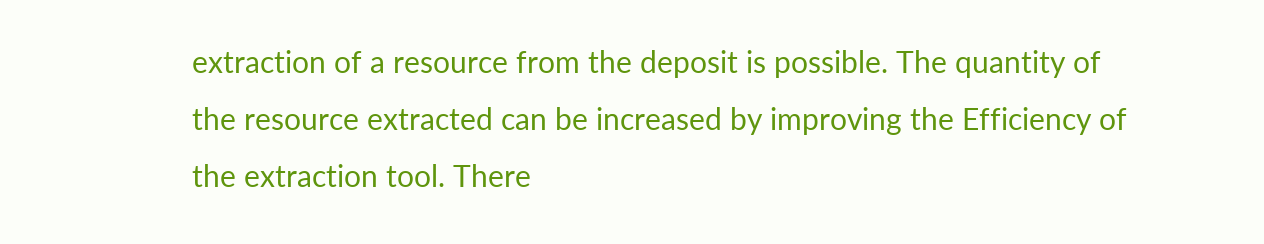extraction of a resource from the deposit is possible. The quantity of the resource extracted can be increased by improving the Efficiency of the extraction tool. There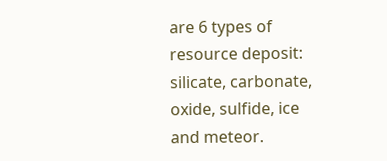are 6 types of resource deposit: silicate, carbonate, oxide, sulfide, ice and meteor.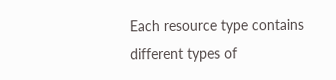Each resource type contains different types of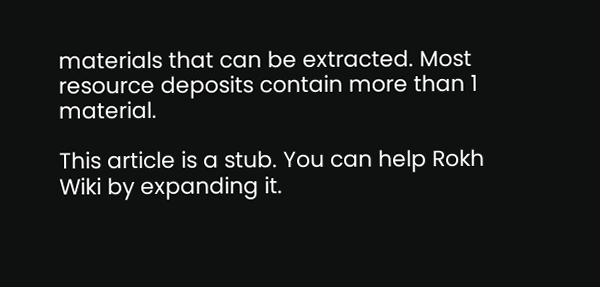materials that can be extracted. Most resource deposits contain more than 1 material.

This article is a stub. You can help Rokh Wiki by expanding it.